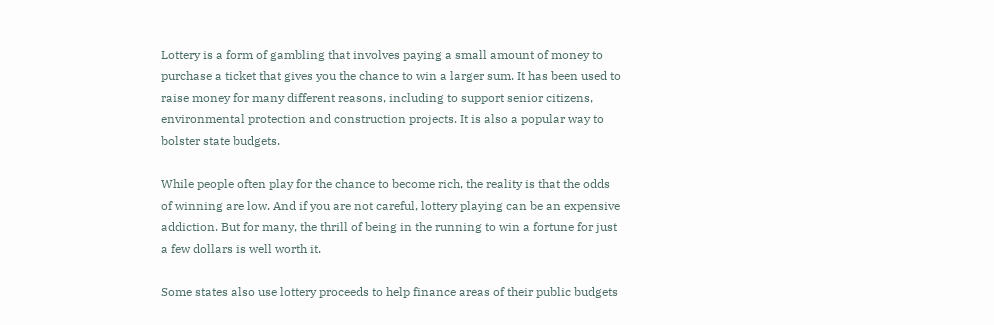Lottery is a form of gambling that involves paying a small amount of money to purchase a ticket that gives you the chance to win a larger sum. It has been used to raise money for many different reasons, including to support senior citizens, environmental protection and construction projects. It is also a popular way to bolster state budgets.

While people often play for the chance to become rich, the reality is that the odds of winning are low. And if you are not careful, lottery playing can be an expensive addiction. But for many, the thrill of being in the running to win a fortune for just a few dollars is well worth it.

Some states also use lottery proceeds to help finance areas of their public budgets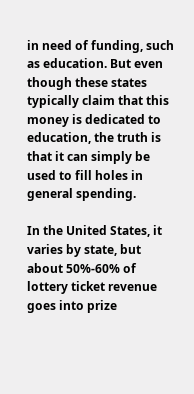in need of funding, such as education. But even though these states typically claim that this money is dedicated to education, the truth is that it can simply be used to fill holes in general spending.

In the United States, it varies by state, but about 50%-60% of lottery ticket revenue goes into prize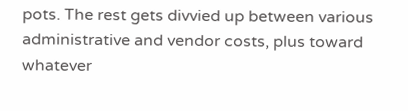pots. The rest gets divvied up between various administrative and vendor costs, plus toward whatever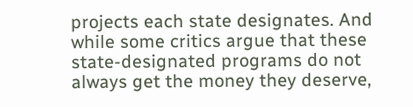projects each state designates. And while some critics argue that these state-designated programs do not always get the money they deserve,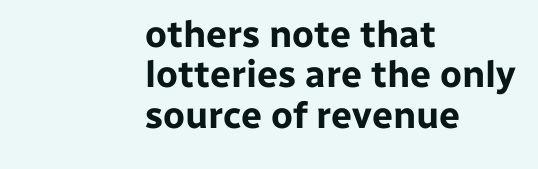others note that lotteries are the only source of revenue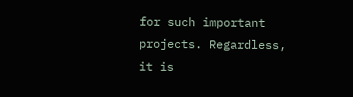for such important projects. Regardless, it is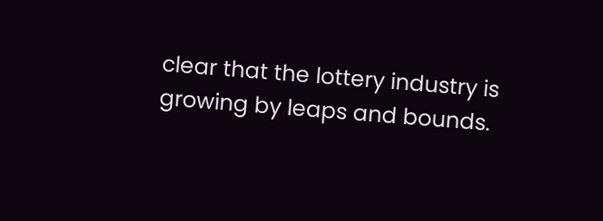clear that the lottery industry is growing by leaps and bounds.